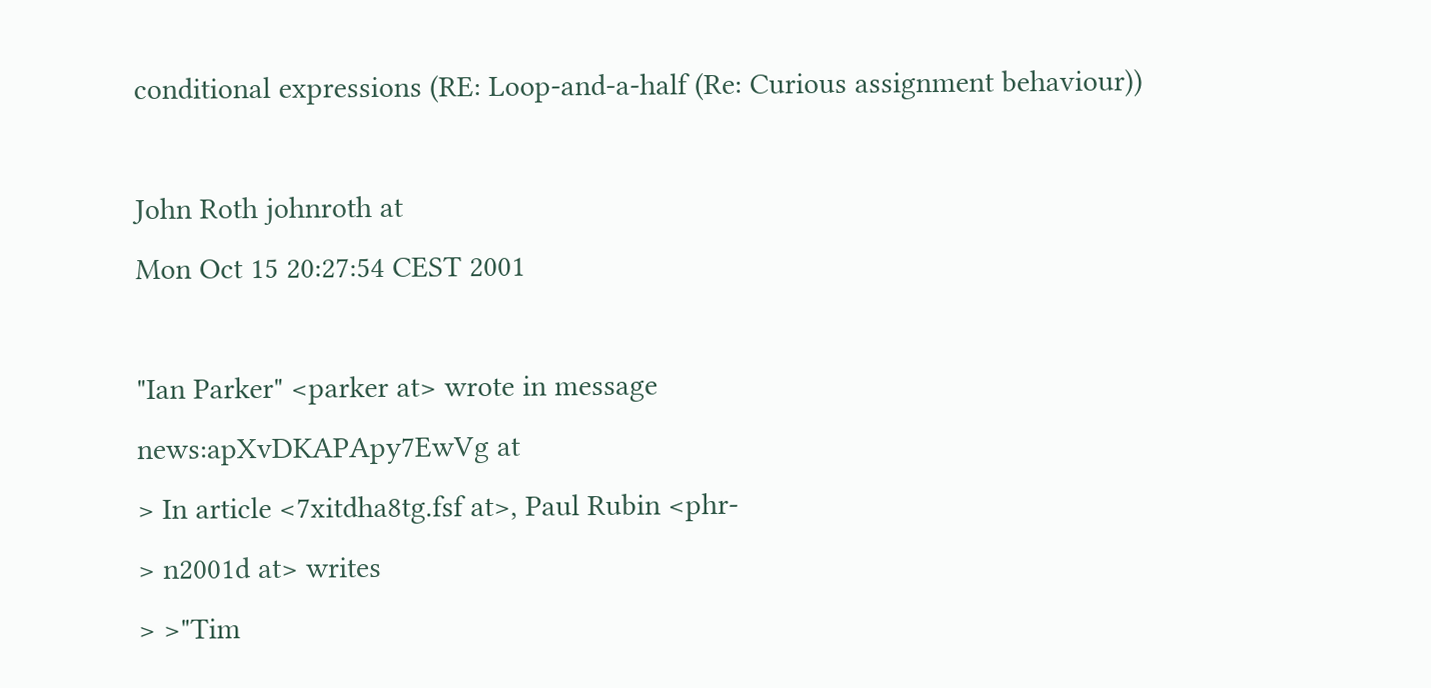conditional expressions (RE: Loop-and-a-half (Re: Curious assignment behaviour))

John Roth johnroth at
Mon Oct 15 20:27:54 CEST 2001

"Ian Parker" <parker at> wrote in message
news:apXvDKAPApy7EwVg at
> In article <7xitdha8tg.fsf at>, Paul Rubin <phr-
> n2001d at> writes
> >"Tim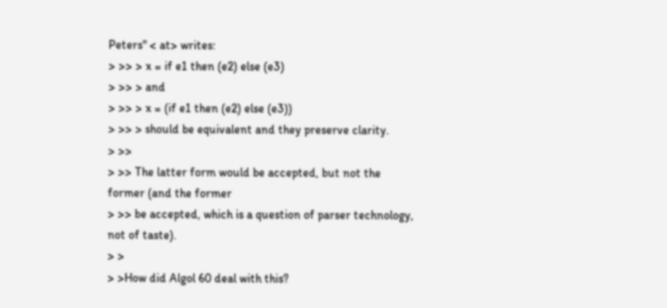Peters" < at> writes:
> >> > x = if e1 then (e2) else (e3)
> >> > and
> >> > x = (if e1 then (e2) else (e3))
> >> > should be equivalent and they preserve clarity.
> >>
> >> The latter form would be accepted, but not the former (and the former
> >> be accepted, which is a question of parser technology, not of taste).
> >
> >How did Algol 60 deal with this?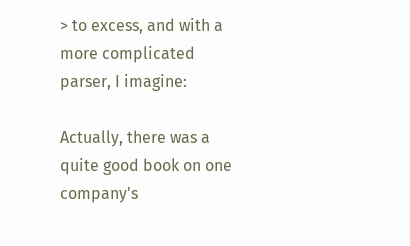> to excess, and with a more complicated parser, I imagine:

Actually, there was a quite good book on one company's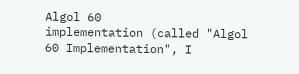Algol 60
implementation (called "Algol 60 Implementation", I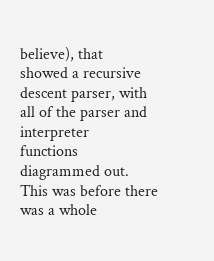believe), that
showed a recursive descent parser, with all of the parser and interpreter
functions diagrammed out. This was before there was a whole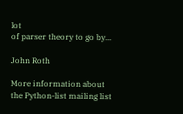lot
of parser theory to go by...

John Roth

More information about the Python-list mailing list